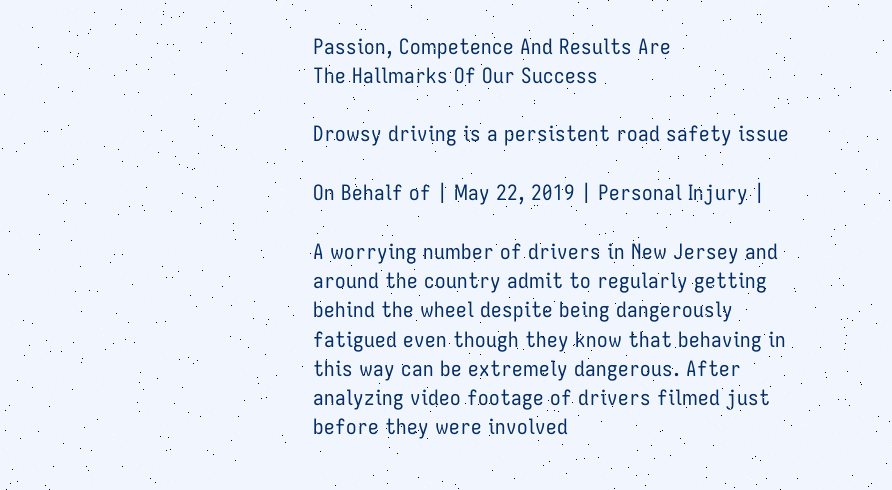Passion, Competence And Results Are
The Hallmarks Of Our Success

Drowsy driving is a persistent road safety issue

On Behalf of | May 22, 2019 | Personal Injury |

A worrying number of drivers in New Jersey and around the country admit to regularly getting behind the wheel despite being dangerously fatigued even though they know that behaving in this way can be extremely dangerous. After analyzing video footage of drivers filmed just before they were involved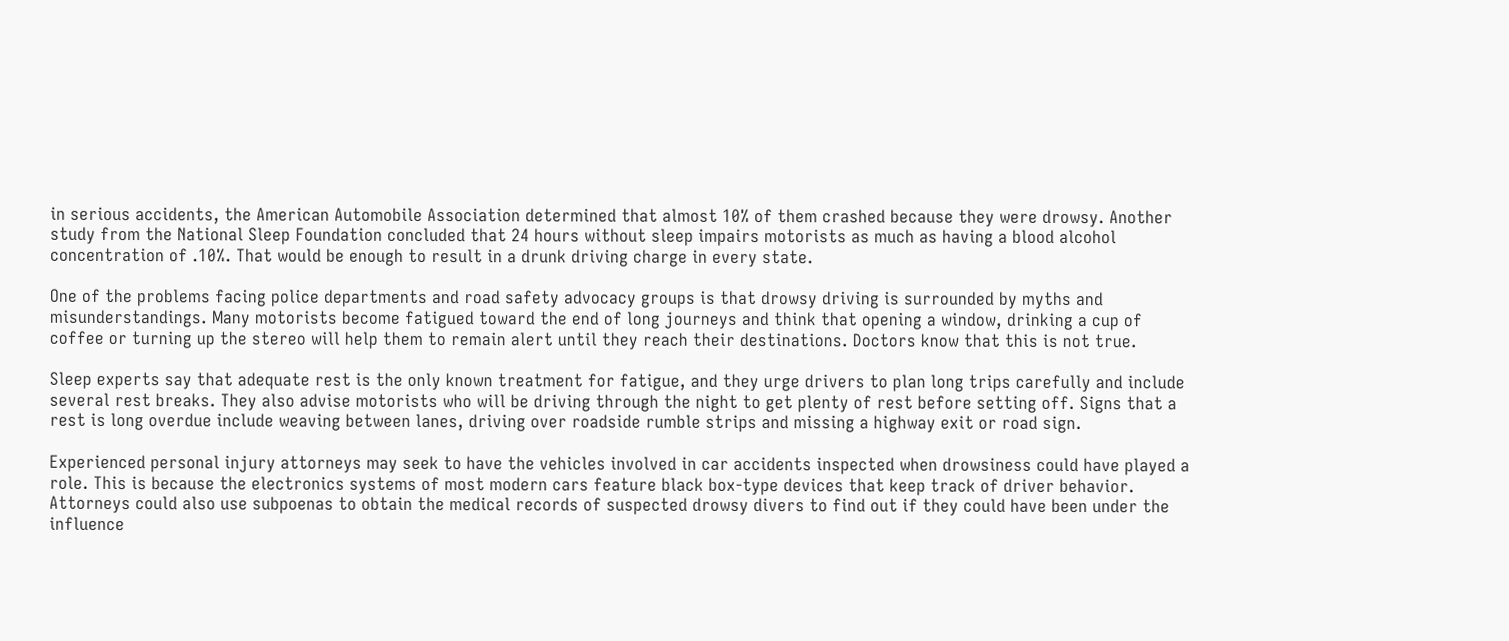in serious accidents, the American Automobile Association determined that almost 10% of them crashed because they were drowsy. Another study from the National Sleep Foundation concluded that 24 hours without sleep impairs motorists as much as having a blood alcohol concentration of .10%. That would be enough to result in a drunk driving charge in every state.

One of the problems facing police departments and road safety advocacy groups is that drowsy driving is surrounded by myths and misunderstandings. Many motorists become fatigued toward the end of long journeys and think that opening a window, drinking a cup of coffee or turning up the stereo will help them to remain alert until they reach their destinations. Doctors know that this is not true.

Sleep experts say that adequate rest is the only known treatment for fatigue, and they urge drivers to plan long trips carefully and include several rest breaks. They also advise motorists who will be driving through the night to get plenty of rest before setting off. Signs that a rest is long overdue include weaving between lanes, driving over roadside rumble strips and missing a highway exit or road sign.

Experienced personal injury attorneys may seek to have the vehicles involved in car accidents inspected when drowsiness could have played a role. This is because the electronics systems of most modern cars feature black box-type devices that keep track of driver behavior. Attorneys could also use subpoenas to obtain the medical records of suspected drowsy divers to find out if they could have been under the influence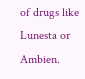of drugs like Lunesta or Ambien.